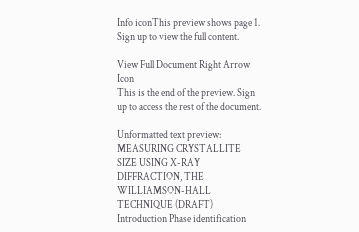Info iconThis preview shows page 1. Sign up to view the full content.

View Full Document Right Arrow Icon
This is the end of the preview. Sign up to access the rest of the document.

Unformatted text preview: MEASURING CRYSTALLITE SIZE USING X-RAY DIFFRACTION, THE WILLIAMSON-HALL TECHNIQUE (DRAFT) Introduction Phase identification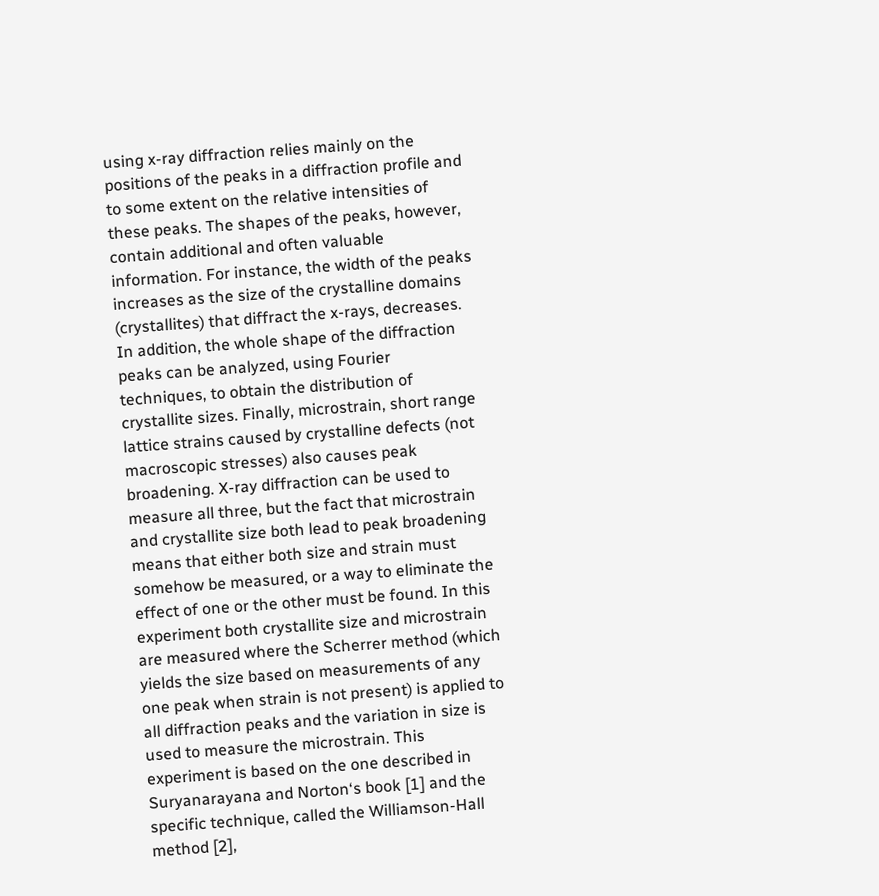using x-ray diffraction relies mainly on the positions of the peaks in a diffraction profile and to some extent on the relative intensities of these peaks. The shapes of the peaks, however, contain additional and often valuable information. For instance, the width of the peaks increases as the size of the crystalline domains (crystallites) that diffract the x-rays, decreases. In addition, the whole shape of the diffraction peaks can be analyzed, using Fourier techniques, to obtain the distribution of crystallite sizes. Finally, microstrain, short range lattice strains caused by crystalline defects (not macroscopic stresses) also causes peak broadening. X-ray diffraction can be used to measure all three, but the fact that microstrain and crystallite size both lead to peak broadening means that either both size and strain must somehow be measured, or a way to eliminate the effect of one or the other must be found. In this experiment both crystallite size and microstrain are measured where the Scherrer method (which yields the size based on measurements of any one peak when strain is not present) is applied to all diffraction peaks and the variation in size is used to measure the microstrain. This experiment is based on the one described in Suryanarayana and Norton‘s book [1] and the specific technique, called the Williamson-Hall method [2],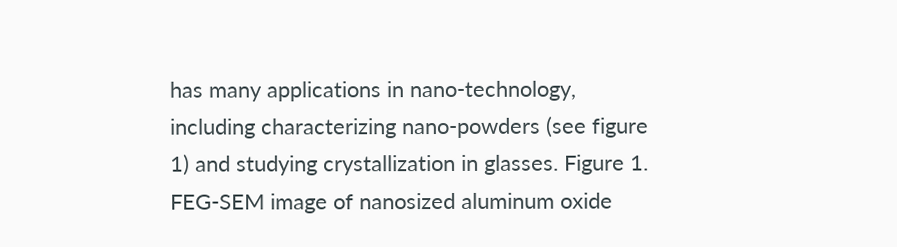has many applications in nano-technology, including characterizing nano-powders (see figure 1) and studying crystallization in glasses. Figure 1. FEG-SEM image of nanosized aluminum oxide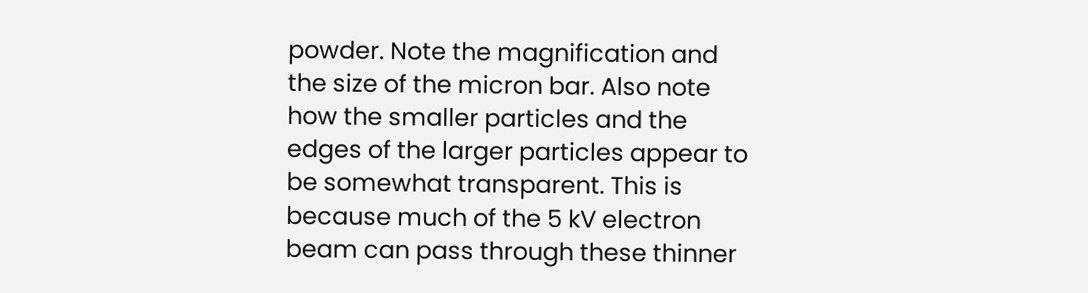powder. Note the magnification and the size of the micron bar. Also note how the smaller particles and the edges of the larger particles appear to be somewhat transparent. This is because much of the 5 kV electron beam can pass through these thinner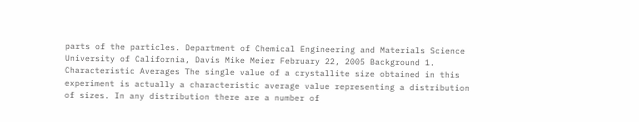parts of the particles. Department of Chemical Engineering and Materials Science University of California, Davis Mike Meier February 22, 2005 Background 1. Characteristic Averages The single value of a crystallite size obtained in this experiment is actually a characteristic average value representing a distribution of sizes. In any distribution there are a number of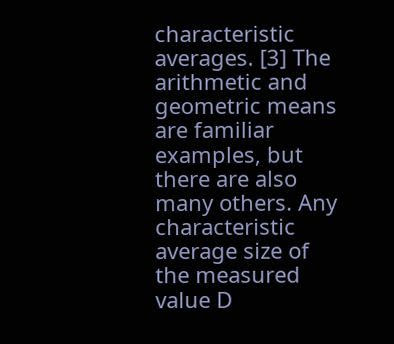characteristic averages. [3] The arithmetic and geometric means are familiar examples, but there are also many others. Any characteristic average size of the measured value D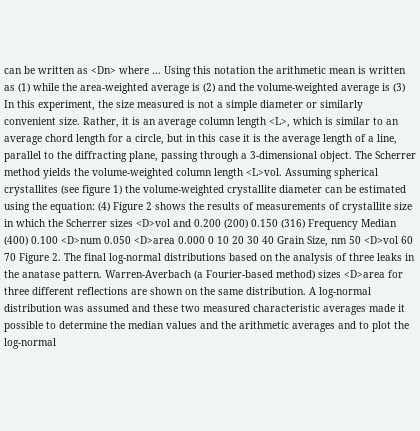can be written as <Dn> where ... Using this notation the arithmetic mean is written as (1) while the area-weighted average is (2) and the volume-weighted average is (3) In this experiment, the size measured is not a simple diameter or similarly convenient size. Rather, it is an average column length <L>, which is similar to an average chord length for a circle, but in this case it is the average length of a line, parallel to the diffracting plane, passing through a 3-dimensional object. The Scherrer method yields the volume-weighted column length <L>vol. Assuming spherical crystallites (see figure 1) the volume-weighted crystallite diameter can be estimated using the equation: (4) Figure 2 shows the results of measurements of crystallite size in which the Scherrer sizes <D>vol and 0.200 (200) 0.150 (316) Frequency Median (400) 0.100 <D>num 0.050 <D>area 0.000 0 10 20 30 40 Grain Size, nm 50 <D>vol 60 70 Figure 2. The final log-normal distributions based on the analysis of three leaks in the anatase pattern. Warren-Averbach (a Fourier-based method) sizes <D>area for three different reflections are shown on the same distribution. A log-normal distribution was assumed and these two measured characteristic averages made it possible to determine the median values and the arithmetic averages and to plot the log-normal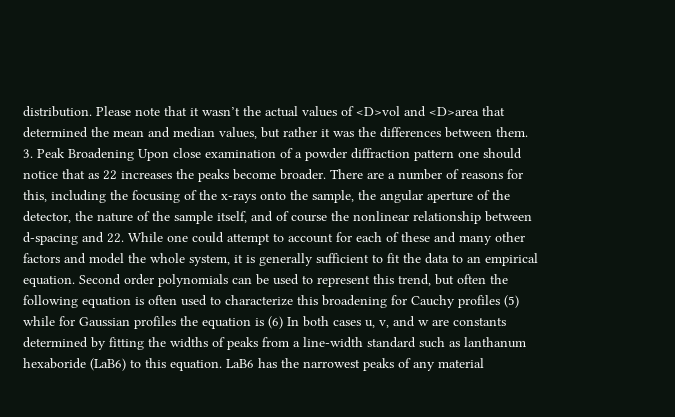distribution. Please note that it wasn’t the actual values of <D>vol and <D>area that determined the mean and median values, but rather it was the differences between them. 3. Peak Broadening Upon close examination of a powder diffraction pattern one should notice that as 22 increases the peaks become broader. There are a number of reasons for this, including the focusing of the x-rays onto the sample, the angular aperture of the detector, the nature of the sample itself, and of course the nonlinear relationship between d-spacing and 22. While one could attempt to account for each of these and many other factors and model the whole system, it is generally sufficient to fit the data to an empirical equation. Second order polynomials can be used to represent this trend, but often the following equation is often used to characterize this broadening for Cauchy profiles (5) while for Gaussian profiles the equation is (6) In both cases u, v, and w are constants determined by fitting the widths of peaks from a line-width standard such as lanthanum hexaboride (LaB6) to this equation. LaB6 has the narrowest peaks of any material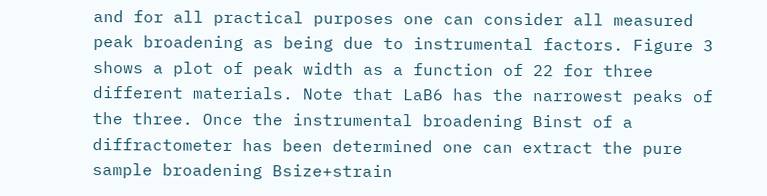and for all practical purposes one can consider all measured peak broadening as being due to instrumental factors. Figure 3 shows a plot of peak width as a function of 22 for three different materials. Note that LaB6 has the narrowest peaks of the three. Once the instrumental broadening Binst of a diffractometer has been determined one can extract the pure sample broadening Bsize+strain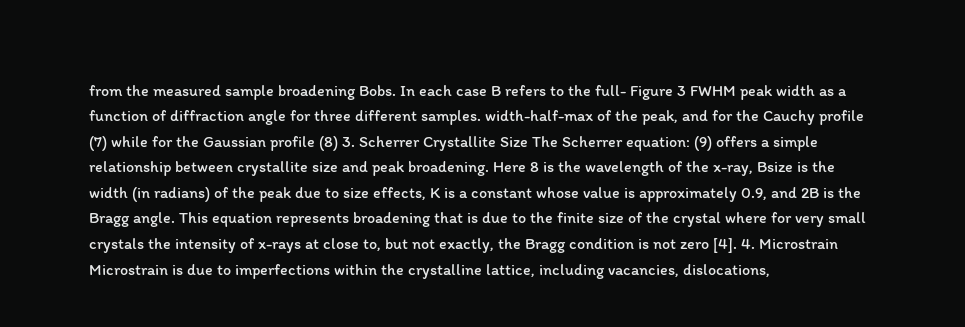from the measured sample broadening Bobs. In each case B refers to the full- Figure 3 FWHM peak width as a function of diffraction angle for three different samples. width-half-max of the peak, and for the Cauchy profile (7) while for the Gaussian profile (8) 3. Scherrer Crystallite Size The Scherrer equation: (9) offers a simple relationship between crystallite size and peak broadening. Here 8 is the wavelength of the x-ray, Bsize is the width (in radians) of the peak due to size effects, K is a constant whose value is approximately 0.9, and 2B is the Bragg angle. This equation represents broadening that is due to the finite size of the crystal where for very small crystals the intensity of x-rays at close to, but not exactly, the Bragg condition is not zero [4]. 4. Microstrain Microstrain is due to imperfections within the crystalline lattice, including vacancies, dislocations,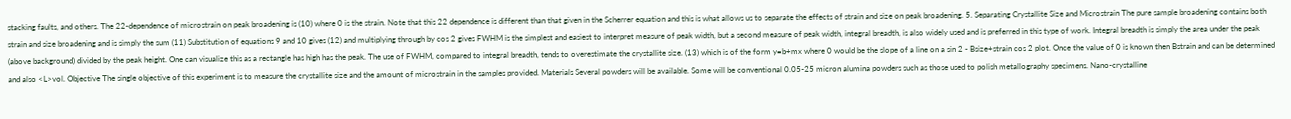stacking faults, and others. The 22-dependence of microstrain on peak broadening is (10) where 0 is the strain. Note that this 22 dependence is different than that given in the Scherrer equation and this is what allows us to separate the effects of strain and size on peak broadening. 5. Separating Crystallite Size and Microstrain The pure sample broadening contains both strain and size broadening and is simply the sum (11) Substitution of equations 9 and 10 gives (12) and multiplying through by cos 2 gives FWHM is the simplest and easiest to interpret measure of peak width, but a second measure of peak width, integral breadth, is also widely used and is preferred in this type of work. Integral breadth is simply the area under the peak (above background) divided by the peak height. One can visualize this as a rectangle has high has the peak. The use of FWHM, compared to integral breadth, tends to overestimate the crystallite size. (13) which is of the form y=b+mx where 0 would be the slope of a line on a sin 2 - Bsize+strain cos 2 plot. Once the value of 0 is known then Bstrain and can be determined and also <L>vol. Objective The single objective of this experiment is to measure the crystallite size and the amount of microstrain in the samples provided. Materials Several powders will be available. Some will be conventional 0.05-25 micron alumina powders such as those used to polish metallography specimens. Nano-crystalline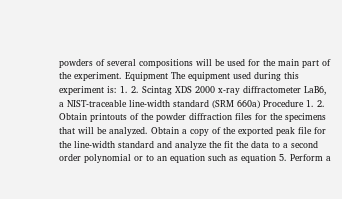powders of several compositions will be used for the main part of the experiment. Equipment The equipment used during this experiment is: 1. 2. Scintag XDS 2000 x-ray diffractometer LaB6, a NIST-traceable line-width standard (SRM 660a) Procedure 1. 2. Obtain printouts of the powder diffraction files for the specimens that will be analyzed. Obtain a copy of the exported peak file for the line-width standard and analyze the fit the data to a second order polynomial or to an equation such as equation 5. Perform a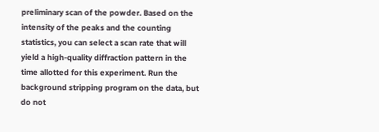preliminary scan of the powder. Based on the intensity of the peaks and the counting statistics, you can select a scan rate that will yield a high-quality diffraction pattern in the time allotted for this experiment. Run the background stripping program on the data, but do not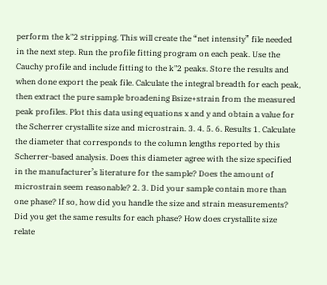perform the k"2 stripping. This will create the “net intensity” file needed in the next step. Run the profile fitting program on each peak. Use the Cauchy profile and include fitting to the k"2 peaks. Store the results and when done export the peak file. Calculate the integral breadth for each peak, then extract the pure sample broadening Bsize+strain from the measured peak profiles. Plot this data using equations x and y and obtain a value for the Scherrer crystallite size and microstrain. 3. 4. 5. 6. Results 1. Calculate the diameter that corresponds to the column lengths reported by this Scherrer-based analysis. Does this diameter agree with the size specified in the manufacturer’s literature for the sample? Does the amount of microstrain seem reasonable? 2. 3. Did your sample contain more than one phase? If so, how did you handle the size and strain measurements? Did you get the same results for each phase? How does crystallite size relate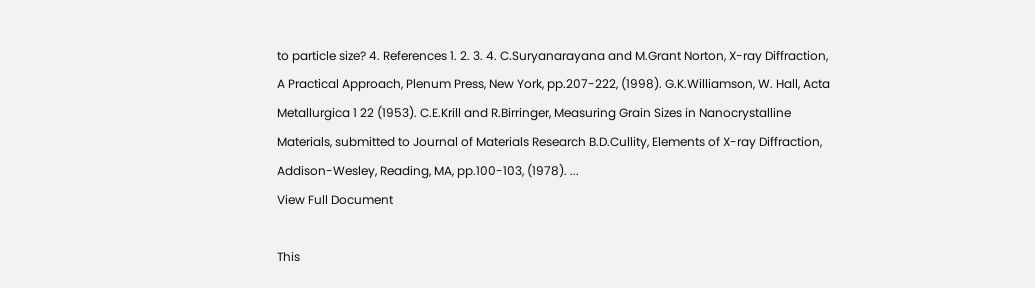to particle size? 4. References 1. 2. 3. 4. C.Suryanarayana and M.Grant Norton, X-ray Diffraction, A Practical Approach, Plenum Press, New York, pp.207-222, (1998). G.K.Williamson, W. Hall, Acta Metallurgica 1 22 (1953). C.E.Krill and R.Birringer, Measuring Grain Sizes in Nanocrystalline Materials, submitted to Journal of Materials Research B.D.Cullity, Elements of X-ray Diffraction, Addison-Wesley, Reading, MA, pp.100-103, (1978). ...
View Full Document

This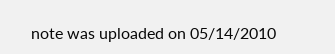note was uploaded on 05/14/2010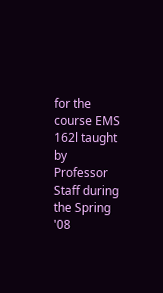for the course EMS 162l taught by Professor Staff during the Spring '08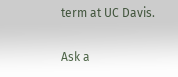term at UC Davis.

Ask a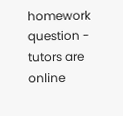homework question - tutors are online